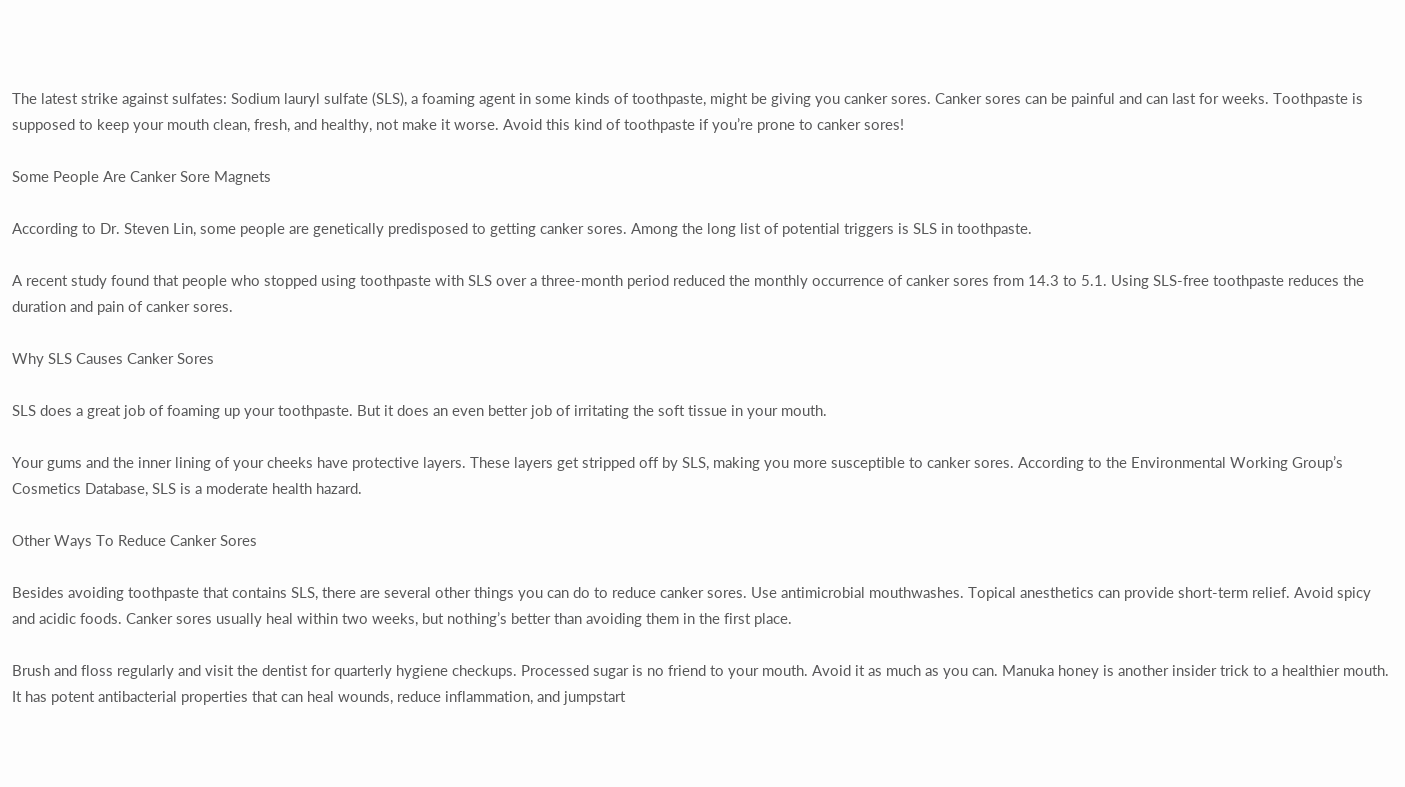The latest strike against sulfates: Sodium lauryl sulfate (SLS), a foaming agent in some kinds of toothpaste, might be giving you canker sores. Canker sores can be painful and can last for weeks. Toothpaste is supposed to keep your mouth clean, fresh, and healthy, not make it worse. Avoid this kind of toothpaste if you’re prone to canker sores!

Some People Are Canker Sore Magnets

According to Dr. Steven Lin, some people are genetically predisposed to getting canker sores. Among the long list of potential triggers is SLS in toothpaste.

A recent study found that people who stopped using toothpaste with SLS over a three-month period reduced the monthly occurrence of canker sores from 14.3 to 5.1. Using SLS-free toothpaste reduces the duration and pain of canker sores.

Why SLS Causes Canker Sores

SLS does a great job of foaming up your toothpaste. But it does an even better job of irritating the soft tissue in your mouth.

Your gums and the inner lining of your cheeks have protective layers. These layers get stripped off by SLS, making you more susceptible to canker sores. According to the Environmental Working Group’s Cosmetics Database, SLS is a moderate health hazard.

Other Ways To Reduce Canker Sores

Besides avoiding toothpaste that contains SLS, there are several other things you can do to reduce canker sores. Use antimicrobial mouthwashes. Topical anesthetics can provide short-term relief. Avoid spicy and acidic foods. Canker sores usually heal within two weeks, but nothing’s better than avoiding them in the first place.

Brush and floss regularly and visit the dentist for quarterly hygiene checkups. Processed sugar is no friend to your mouth. Avoid it as much as you can. Manuka honey is another insider trick to a healthier mouth. It has potent antibacterial properties that can heal wounds, reduce inflammation, and jumpstart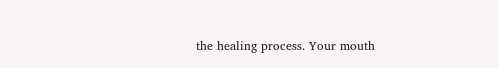the healing process. Your mouth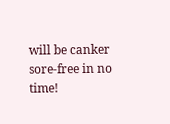will be canker sore-free in no time!